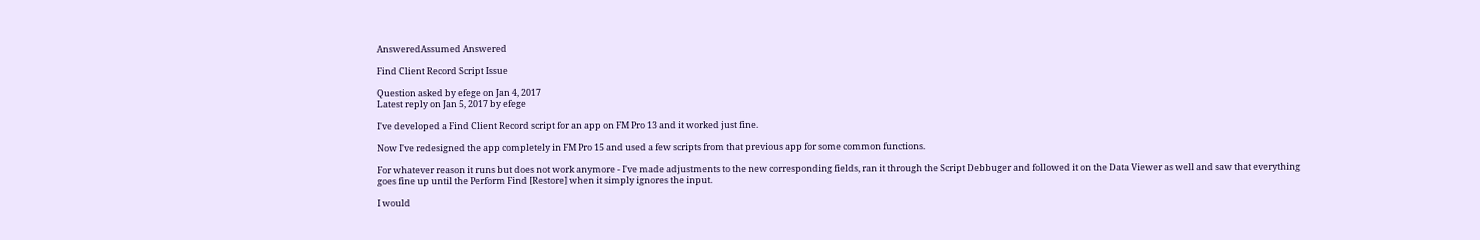AnsweredAssumed Answered

Find Client Record Script Issue

Question asked by efege on Jan 4, 2017
Latest reply on Jan 5, 2017 by efege

I've developed a Find Client Record script for an app on FM Pro 13 and it worked just fine.

Now I've redesigned the app completely in FM Pro 15 and used a few scripts from that previous app for some common functions.

For whatever reason it runs but does not work anymore - I've made adjustments to the new corresponding fields, ran it through the Script Debbuger and followed it on the Data Viewer as well and saw that everything goes fine up until the Perform Find [Restore] when it simply ignores the input.

I would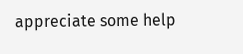appreciate some help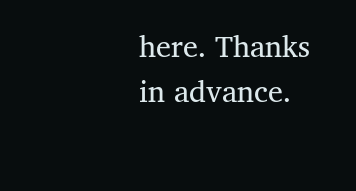here. Thanks in advance.